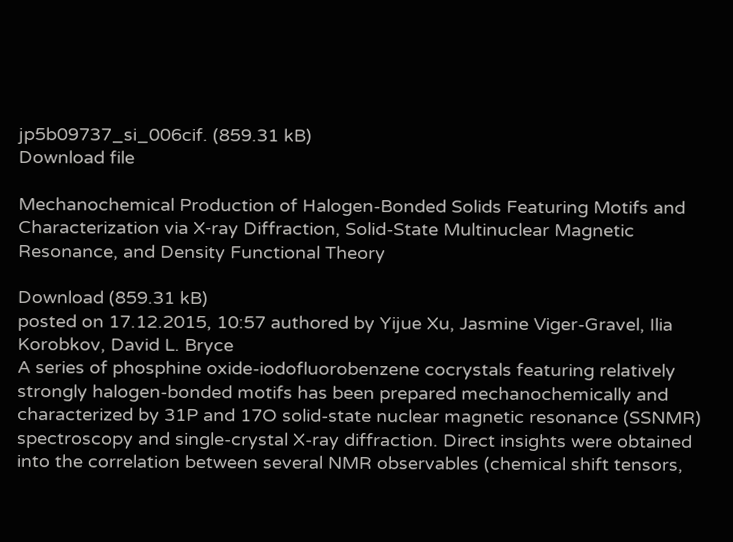jp5b09737_si_006cif. (859.31 kB)
Download file

Mechanochemical Production of Halogen-Bonded Solids Featuring Motifs and Characterization via X‑ray Diffraction, Solid-State Multinuclear Magnetic Resonance, and Density Functional Theory

Download (859.31 kB)
posted on 17.12.2015, 10:57 authored by Yijue Xu, Jasmine Viger-Gravel, Ilia Korobkov, David L. Bryce
A series of phosphine oxide-iodofluorobenzene cocrystals featuring relatively strongly halogen-bonded motifs has been prepared mechanochemically and characterized by 31P and 17O solid-state nuclear magnetic resonance (SSNMR) spectroscopy and single-crystal X-ray diffraction. Direct insights were obtained into the correlation between several NMR observables (chemical shift tensors,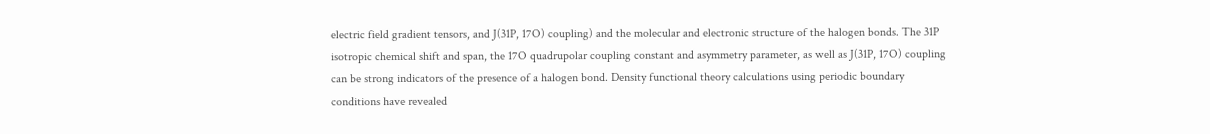electric field gradient tensors, and J(31P, 17O) coupling) and the molecular and electronic structure of the halogen bonds. The 31P isotropic chemical shift and span, the 17O quadrupolar coupling constant and asymmetry parameter, as well as J(31P, 17O) coupling can be strong indicators of the presence of a halogen bond. Density functional theory calculations using periodic boundary conditions have revealed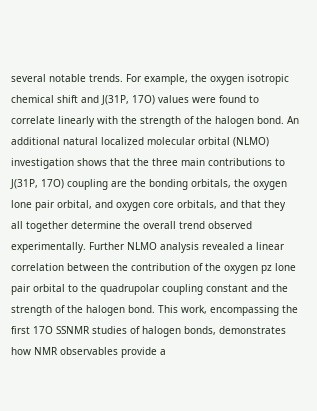several notable trends. For example, the oxygen isotropic chemical shift and J(31P, 17O) values were found to correlate linearly with the strength of the halogen bond. An additional natural localized molecular orbital (NLMO) investigation shows that the three main contributions to J(31P, 17O) coupling are the bonding orbitals, the oxygen lone pair orbital, and oxygen core orbitals, and that they all together determine the overall trend observed experimentally. Further NLMO analysis revealed a linear correlation between the contribution of the oxygen pz lone pair orbital to the quadrupolar coupling constant and the strength of the halogen bond. This work, encompassing the first 17O SSNMR studies of halogen bonds, demonstrates how NMR observables provide a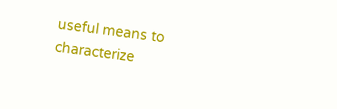useful means to characterize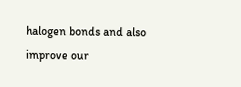halogen bonds and also improve our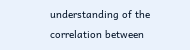understanding of the correlation between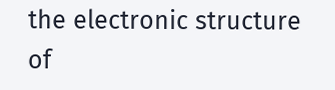the electronic structure of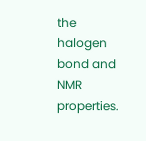the halogen bond and NMR properties.